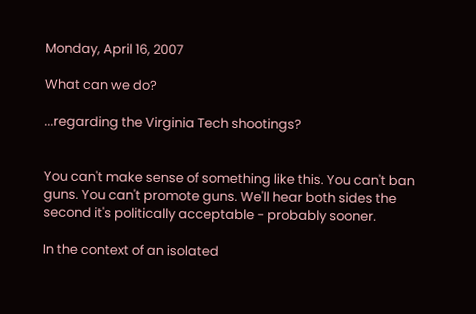Monday, April 16, 2007

What can we do?

...regarding the Virginia Tech shootings?


You can't make sense of something like this. You can't ban guns. You can't promote guns. We'll hear both sides the second it's politically acceptable - probably sooner.

In the context of an isolated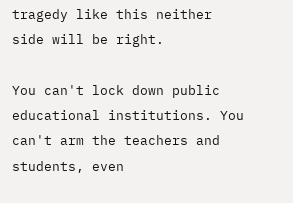tragedy like this neither side will be right.

You can't lock down public educational institutions. You can't arm the teachers and students, even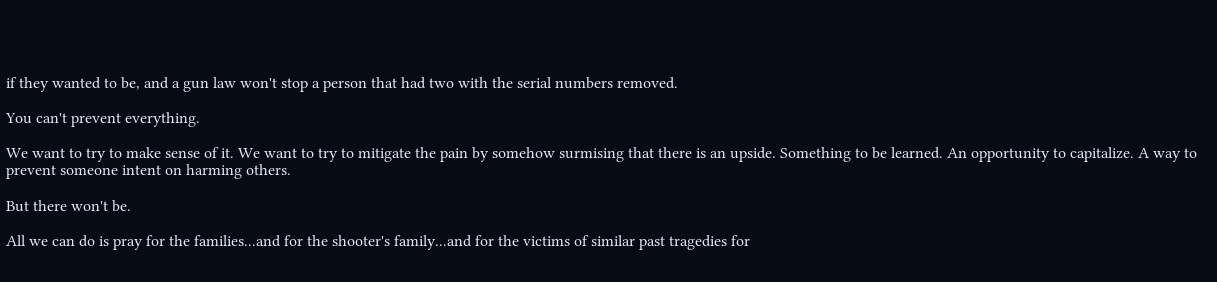if they wanted to be, and a gun law won't stop a person that had two with the serial numbers removed.

You can't prevent everything.

We want to try to make sense of it. We want to try to mitigate the pain by somehow surmising that there is an upside. Something to be learned. An opportunity to capitalize. A way to prevent someone intent on harming others.

But there won't be.

All we can do is pray for the families...and for the shooter's family...and for the victims of similar past tragedies for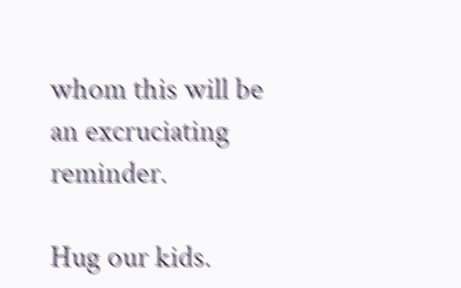whom this will be an excruciating reminder.

Hug our kids.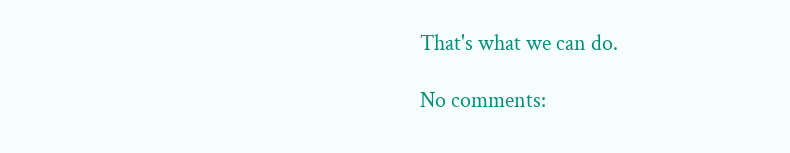That's what we can do.

No comments: